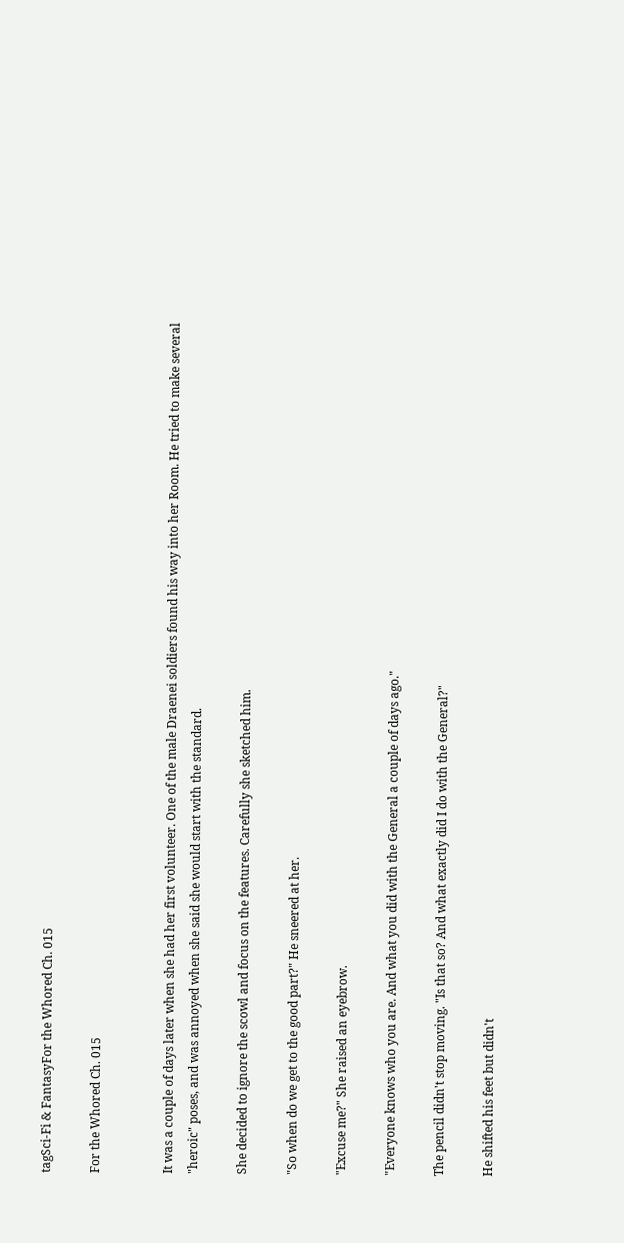tagSci-Fi & FantasyFor the Whored Ch. 015

For the Whored Ch. 015


It was a couple of days later when she had her first volunteer. One of the male Draenei soldiers found his way into her Room. He tried to make several "heroic" poses, and was annoyed when she said she would start with the standard.

She decided to ignore the scowl and focus on the features. Carefully she sketched him.

"So when do we get to the good part?" He sneered at her.

"Excuse me?" She raised an eyebrow.

"Everyone knows who you are. And what you did with the General a couple of days ago."

The pencil didn't stop moving. "Is that so? And what exactly did I do with the General?"

He shifted his feet but didn't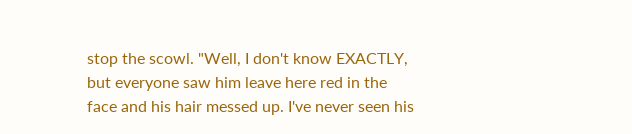stop the scowl. "Well, I don't know EXACTLY, but everyone saw him leave here red in the face and his hair messed up. I've never seen his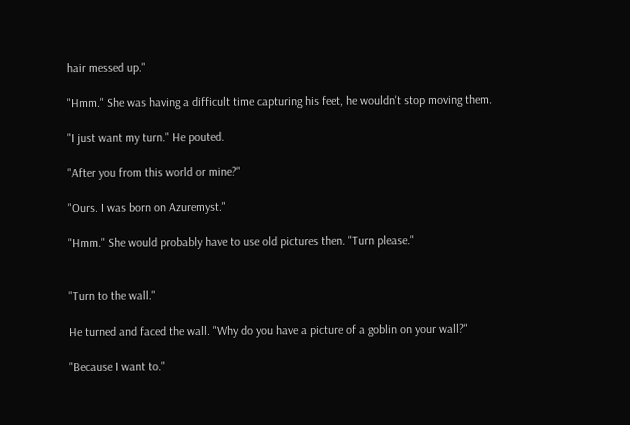hair messed up."

"Hmm." She was having a difficult time capturing his feet, he wouldn't stop moving them.

"I just want my turn." He pouted.

"After you from this world or mine?"

"Ours. I was born on Azuremyst."

"Hmm." She would probably have to use old pictures then. "Turn please."


"Turn to the wall."

He turned and faced the wall. "Why do you have a picture of a goblin on your wall?"

"Because I want to."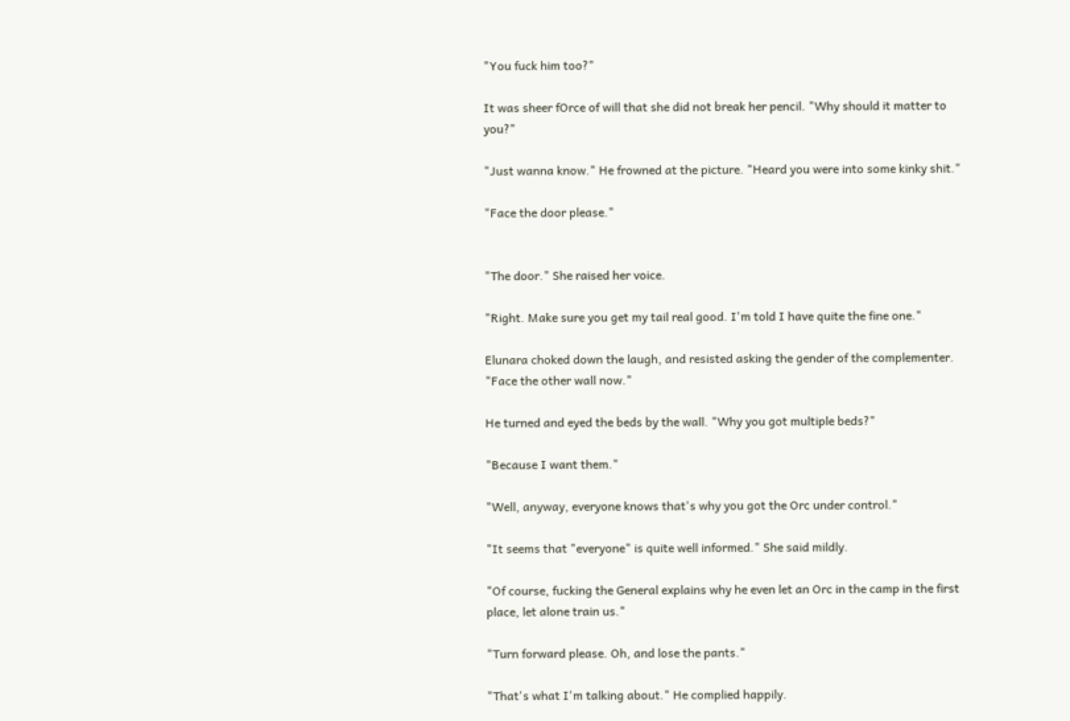"You fuck him too?"

It was sheer fOrce of will that she did not break her pencil. "Why should it matter to you?"

"Just wanna know." He frowned at the picture. "Heard you were into some kinky shit."

"Face the door please."


"The door." She raised her voice.

"Right. Make sure you get my tail real good. I'm told I have quite the fine one."

Elunara choked down the laugh, and resisted asking the gender of the complementer. "Face the other wall now."

He turned and eyed the beds by the wall. "Why you got multiple beds?"

"Because I want them."

"Well, anyway, everyone knows that's why you got the Orc under control."

"It seems that "everyone" is quite well informed." She said mildly.

"Of course, fucking the General explains why he even let an Orc in the camp in the first place, let alone train us."

"Turn forward please. Oh, and lose the pants."

"That's what I'm talking about." He complied happily.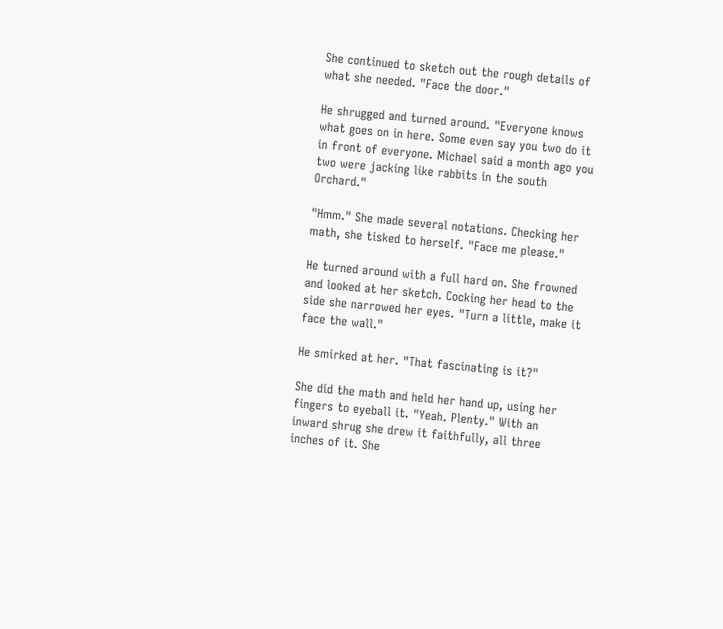She continued to sketch out the rough details of what she needed. "Face the door."

He shrugged and turned around. "Everyone knows what goes on in here. Some even say you two do it in front of everyone. Michael said a month ago you two were jacking like rabbits in the south Orchard."

"Hmm." She made several notations. Checking her math, she tisked to herself. "Face me please."

He turned around with a full hard on. She frowned and looked at her sketch. Cocking her head to the side she narrowed her eyes. "Turn a little, make it face the wall."

He smirked at her. "That fascinating is it?"

She did the math and held her hand up, using her fingers to eyeball it. "Yeah. Plenty." With an inward shrug she drew it faithfully, all three inches of it. She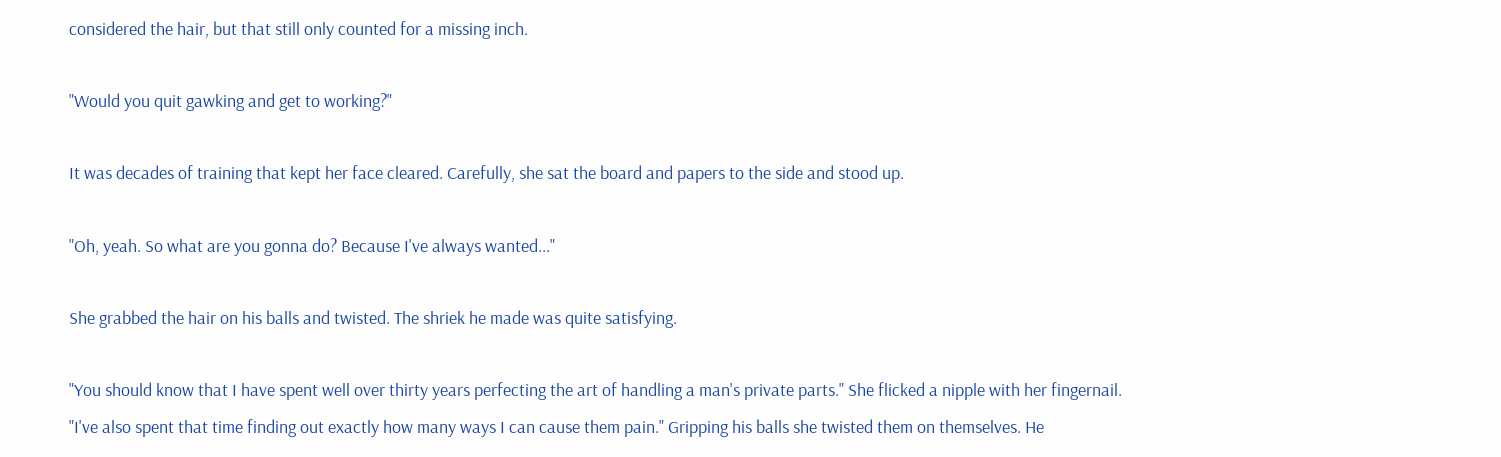considered the hair, but that still only counted for a missing inch.

"Would you quit gawking and get to working?"

It was decades of training that kept her face cleared. Carefully, she sat the board and papers to the side and stood up.

"Oh, yeah. So what are you gonna do? Because I've always wanted..."

She grabbed the hair on his balls and twisted. The shriek he made was quite satisfying.

"You should know that I have spent well over thirty years perfecting the art of handling a man's private parts." She flicked a nipple with her fingernail. "I've also spent that time finding out exactly how many ways I can cause them pain." Gripping his balls she twisted them on themselves. He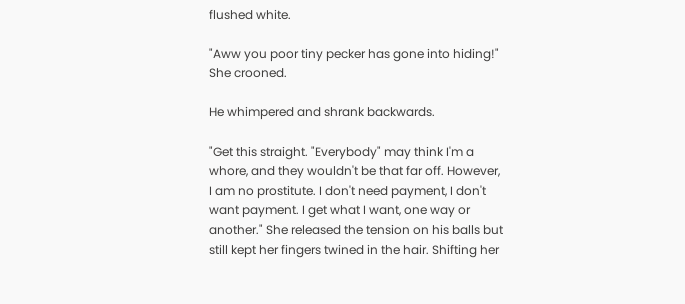flushed white.

"Aww you poor tiny pecker has gone into hiding!" She crooned.

He whimpered and shrank backwards.

"Get this straight. "Everybody" may think I'm a whore, and they wouldn't be that far off. However, I am no prostitute. I don't need payment, I don't want payment. I get what I want, one way or another." She released the tension on his balls but still kept her fingers twined in the hair. Shifting her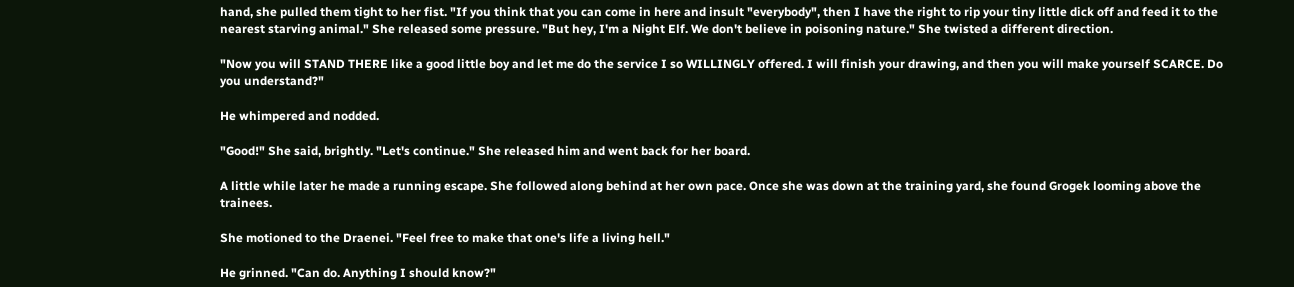hand, she pulled them tight to her fist. "If you think that you can come in here and insult "everybody", then I have the right to rip your tiny little dick off and feed it to the nearest starving animal." She released some pressure. "But hey, I'm a Night Elf. We don't believe in poisoning nature." She twisted a different direction.

"Now you will STAND THERE like a good little boy and let me do the service I so WILLINGLY offered. I will finish your drawing, and then you will make yourself SCARCE. Do you understand?"

He whimpered and nodded.

"Good!" She said, brightly. "Let's continue." She released him and went back for her board.

A little while later he made a running escape. She followed along behind at her own pace. Once she was down at the training yard, she found Grogek looming above the trainees.

She motioned to the Draenei. "Feel free to make that one's life a living hell."

He grinned. "Can do. Anything I should know?"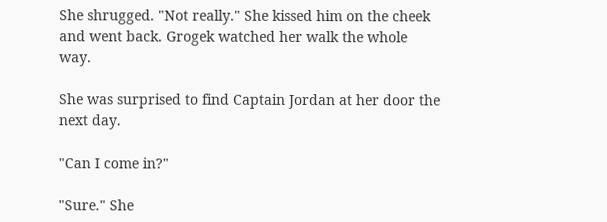She shrugged. "Not really." She kissed him on the cheek and went back. Grogek watched her walk the whole way.

She was surprised to find Captain Jordan at her door the next day.

"Can I come in?"

"Sure." She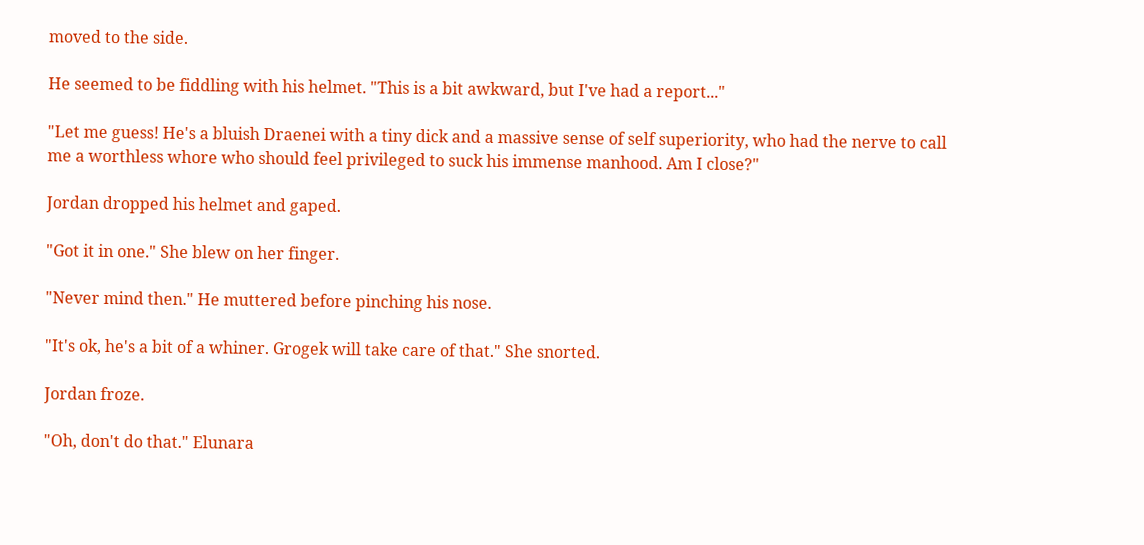moved to the side.

He seemed to be fiddling with his helmet. "This is a bit awkward, but I've had a report..."

"Let me guess! He's a bluish Draenei with a tiny dick and a massive sense of self superiority, who had the nerve to call me a worthless whore who should feel privileged to suck his immense manhood. Am I close?"

Jordan dropped his helmet and gaped.

"Got it in one." She blew on her finger.

"Never mind then." He muttered before pinching his nose.

"It's ok, he's a bit of a whiner. Grogek will take care of that." She snorted.

Jordan froze.

"Oh, don't do that." Elunara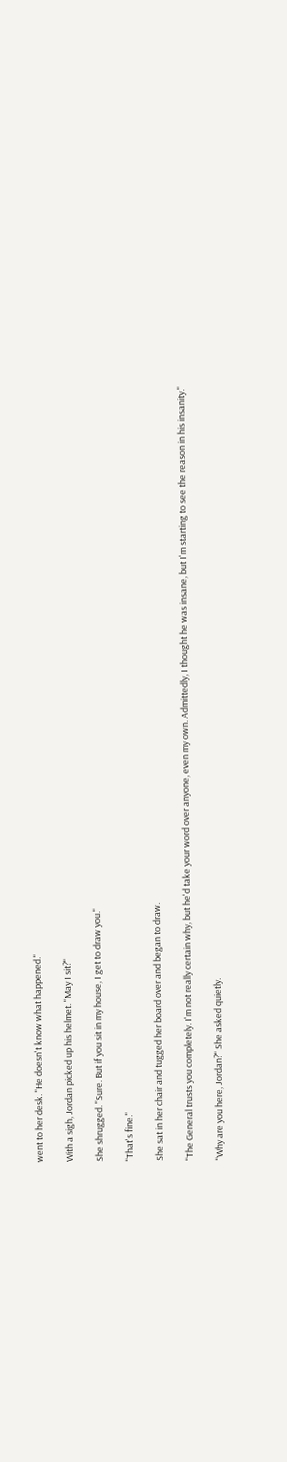went to her desk. "He doesn't know what happened."

With a sigh, Jordan picked up his helmet. "May I sit?"

She shrugged. "Sure. But if you sit in my house, I get to draw you."

"That's fine."

She sat in her chair and tugged her board over and began to draw.

"The General trusts you completely. I'm not really certain why, but he'd take your word over anyone, even my own. Admittedly, I thought he was insane, but I'm starting to see the reason in his insanity."

"Why are you here, Jordan?" She asked quietly.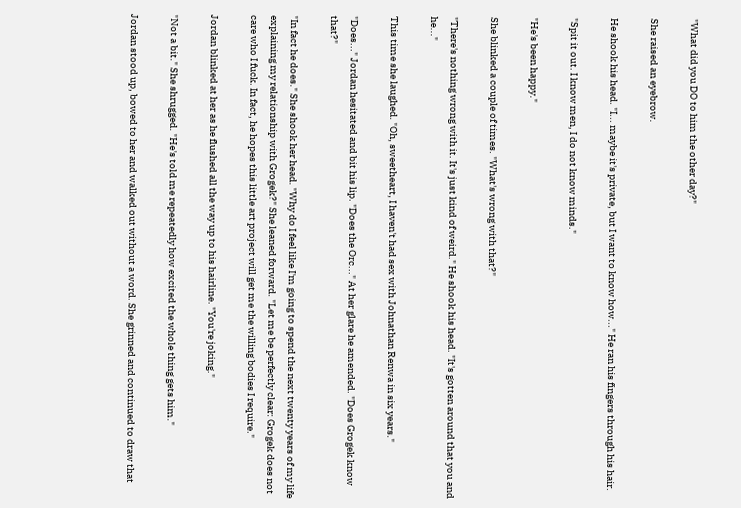"What did you DO to him the other day?"

She raised an eyebrow.

He shook his head. "I... maybe it's private, but I want to know how..." He ran his fingers through his hair.

"Spit it out. I know men, I do not know minds."

"He's been happy."

She blinked a couple of times. "What's wrong with that?"

"There's nothing wrong with it. It's just kind of weird." He shook his head. "It's gotten around that you and he..."

This time she laughed. "Oh, sweetheart, I haven't had sex with Johnathan Renwa in six years."

"Does..." Jordan hesitated and bit his lip. "Does the Orc..." At her glare he amended. "Does Grogek know that?"

"In fact he does." She shook her head. "Why do I feel like I'm going to spend the next twenty years of my life explaining my relationship with Grogek?" She leaned forward. "Let me be perfectly clear: Grogek does not care who I fuck. In fact, he hopes this little art project will get me the willing bodies I require."

Jordan blinked at her as he flushed all the way up to his hairline. "You're joking."

"Not a bit." She shrugged. "He's told me repeatedly how excited the whole thing gets him."

Jordan stood up, bowed to her and walked out without a word. She grinned and continued to draw that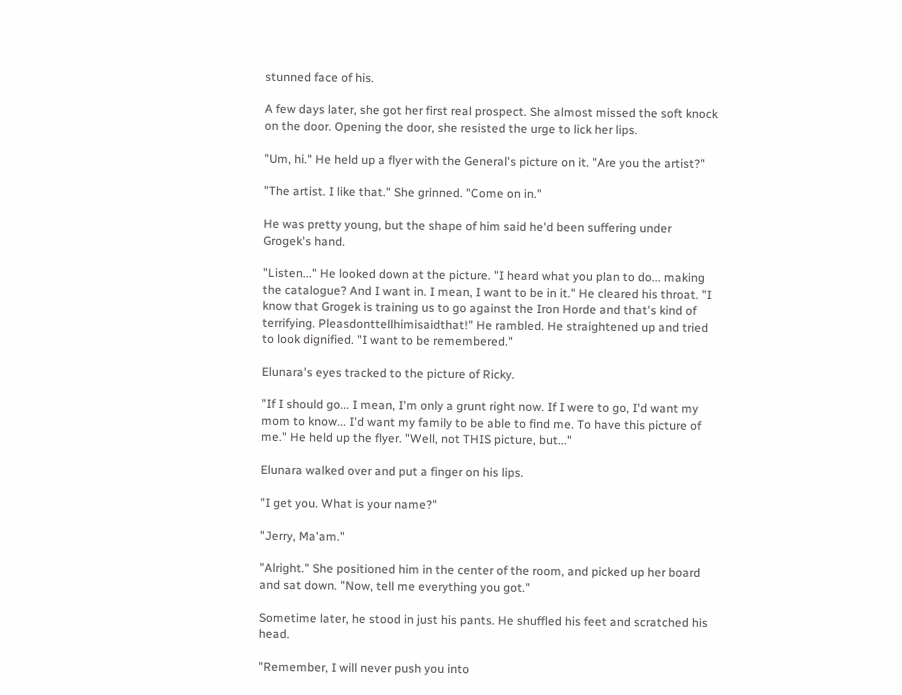stunned face of his.

A few days later, she got her first real prospect. She almost missed the soft knock on the door. Opening the door, she resisted the urge to lick her lips.

"Um, hi." He held up a flyer with the General's picture on it. "Are you the artist?"

"The artist. I like that." She grinned. "Come on in."

He was pretty young, but the shape of him said he'd been suffering under Grogek's hand.

"Listen..." He looked down at the picture. "I heard what you plan to do... making the catalogue? And I want in. I mean, I want to be in it." He cleared his throat. "I know that Grogek is training us to go against the Iron Horde and that's kind of terrifying. Pleasdonttellhimisaidthat!" He rambled. He straightened up and tried to look dignified. "I want to be remembered."

Elunara's eyes tracked to the picture of Ricky.

"If I should go... I mean, I'm only a grunt right now. If I were to go, I'd want my mom to know... I'd want my family to be able to find me. To have this picture of me." He held up the flyer. "Well, not THIS picture, but..."

Elunara walked over and put a finger on his lips.

"I get you. What is your name?"

"Jerry, Ma'am."

"Alright." She positioned him in the center of the room, and picked up her board and sat down. "Now, tell me everything you got."

Sometime later, he stood in just his pants. He shuffled his feet and scratched his head.

"Remember, I will never push you into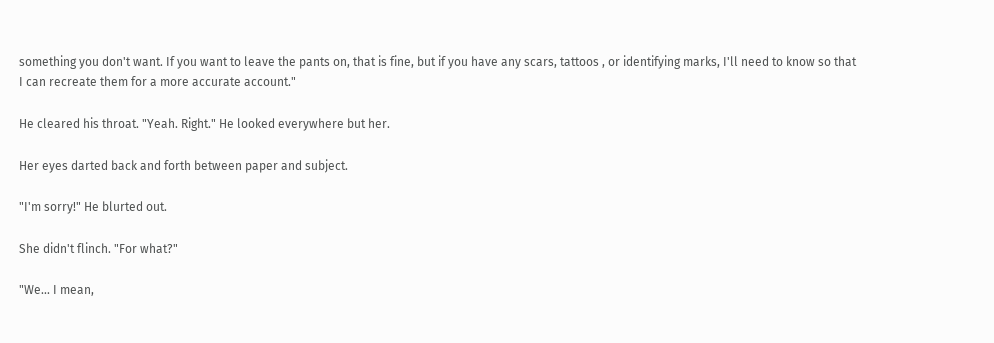something you don't want. If you want to leave the pants on, that is fine, but if you have any scars, tattoos , or identifying marks, I'll need to know so that I can recreate them for a more accurate account."

He cleared his throat. "Yeah. Right." He looked everywhere but her.

Her eyes darted back and forth between paper and subject.

"I'm sorry!" He blurted out.

She didn't flinch. "For what?"

"We... I mean,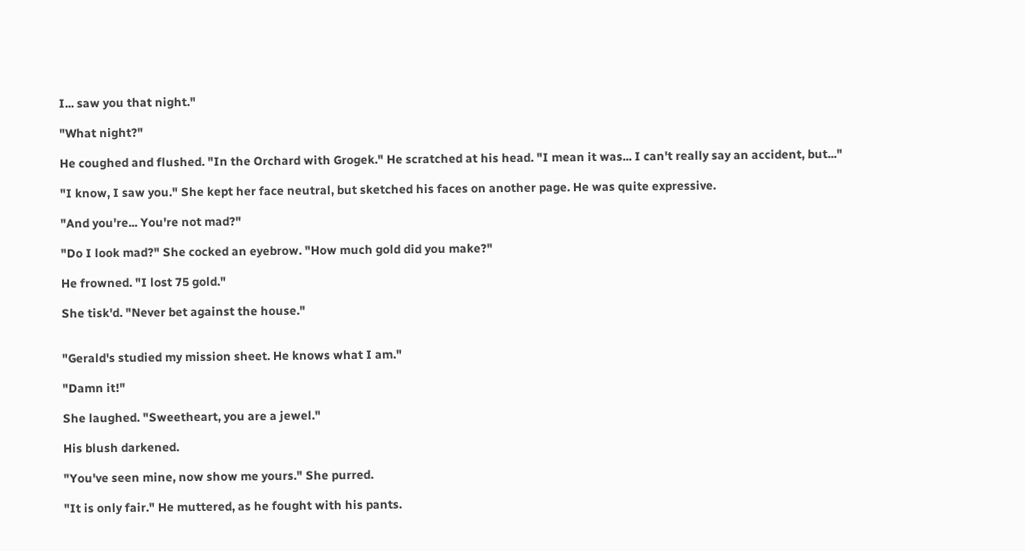I... saw you that night."

"What night?"

He coughed and flushed. "In the Orchard with Grogek." He scratched at his head. "I mean it was... I can't really say an accident, but..."

"I know, I saw you." She kept her face neutral, but sketched his faces on another page. He was quite expressive.

"And you're... You're not mad?"

"Do I look mad?" She cocked an eyebrow. "How much gold did you make?"

He frowned. "I lost 75 gold."

She tisk'd. "Never bet against the house."


"Gerald's studied my mission sheet. He knows what I am."

"Damn it!"

She laughed. "Sweetheart, you are a jewel."

His blush darkened.

"You've seen mine, now show me yours." She purred.

"It is only fair." He muttered, as he fought with his pants.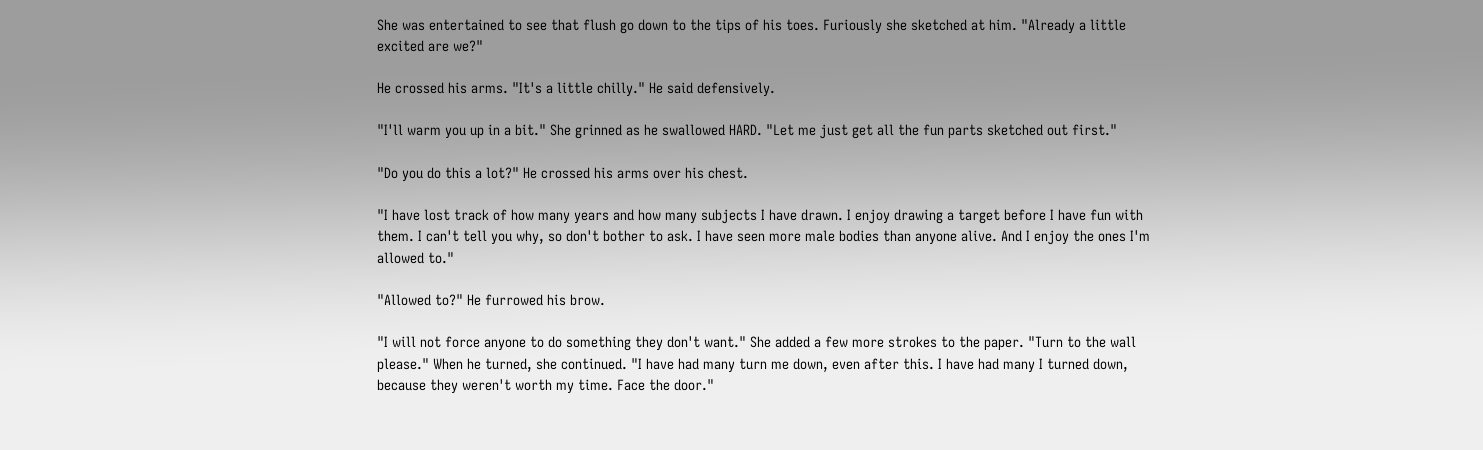She was entertained to see that flush go down to the tips of his toes. Furiously she sketched at him. "Already a little excited are we?"

He crossed his arms. "It's a little chilly." He said defensively.

"I'll warm you up in a bit." She grinned as he swallowed HARD. "Let me just get all the fun parts sketched out first."

"Do you do this a lot?" He crossed his arms over his chest.

"I have lost track of how many years and how many subjects I have drawn. I enjoy drawing a target before I have fun with them. I can't tell you why, so don't bother to ask. I have seen more male bodies than anyone alive. And I enjoy the ones I'm allowed to."

"Allowed to?" He furrowed his brow.

"I will not force anyone to do something they don't want." She added a few more strokes to the paper. "Turn to the wall please." When he turned, she continued. "I have had many turn me down, even after this. I have had many I turned down, because they weren't worth my time. Face the door."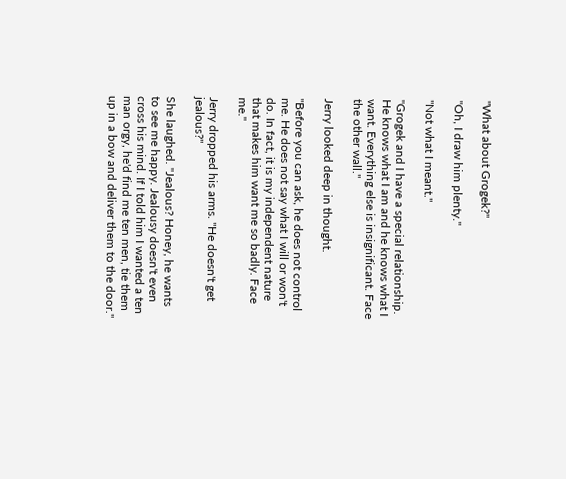"What about Grogek?"

"Oh, I draw him plenty."

"Not what I meant."

"Grogek and I have a special relationship. He knows what I am and he knows what I want. Everything else is insignificant. Face the other wall."

Jerry looked deep in thought.

"Before you can ask, he does not control me. He does not say what I will or won't do. In fact, it is my independent nature that makes him want me so badly. Face me."

Jerry dropped his arms. "He doesn't get jealous?"

She laughed. "Jealous? Honey, he wants to see me happy. Jealousy doesn't even cross his mind. If I told him I wanted a ten man orgy, he'd find me ten men, tie them up in a bow and deliver them to the door."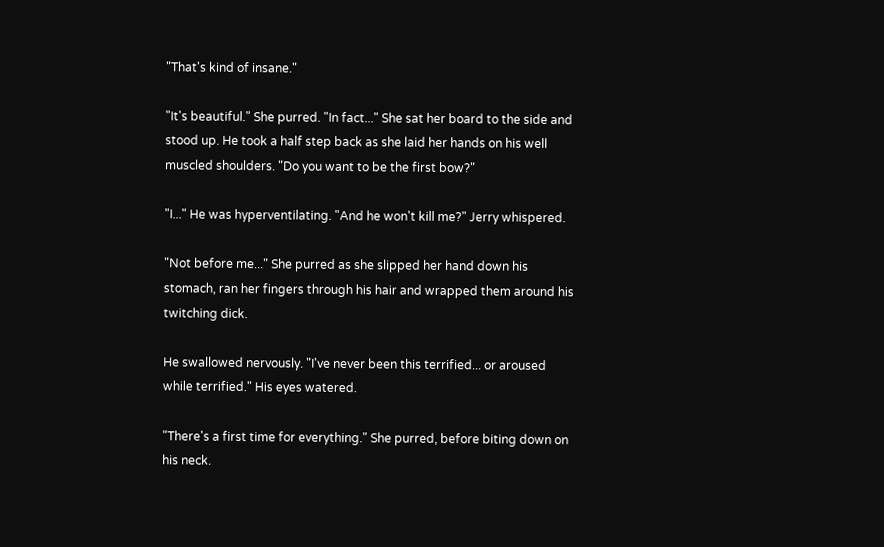"That's kind of insane."

"It's beautiful." She purred. "In fact..." She sat her board to the side and stood up. He took a half step back as she laid her hands on his well muscled shoulders. "Do you want to be the first bow?"

"I..." He was hyperventilating. "And he won't kill me?" Jerry whispered.

"Not before me..." She purred as she slipped her hand down his stomach, ran her fingers through his hair and wrapped them around his twitching dick.

He swallowed nervously. "I've never been this terrified... or aroused while terrified." His eyes watered.

"There's a first time for everything." She purred, before biting down on his neck.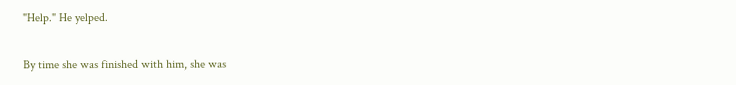"Help." He yelped.

By time she was finished with him, she was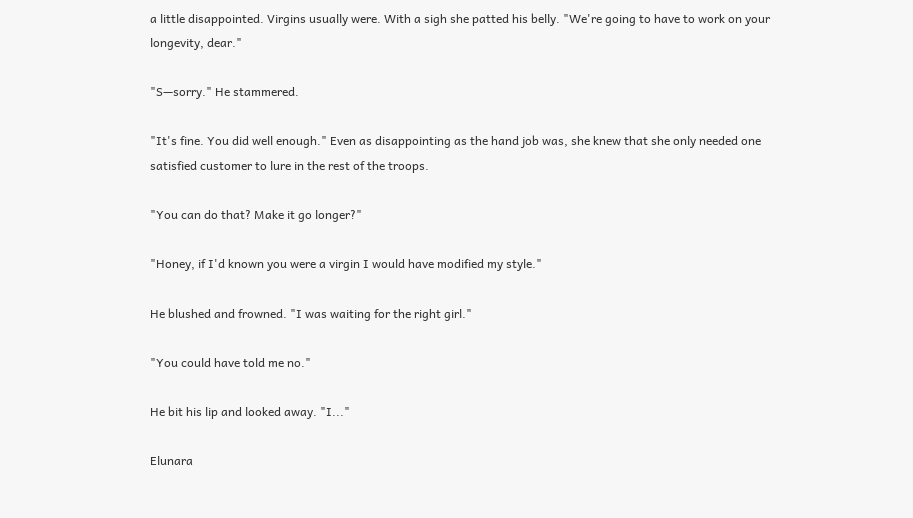a little disappointed. Virgins usually were. With a sigh she patted his belly. "We're going to have to work on your longevity, dear."

"S—sorry." He stammered.

"It's fine. You did well enough." Even as disappointing as the hand job was, she knew that she only needed one satisfied customer to lure in the rest of the troops.

"You can do that? Make it go longer?"

"Honey, if I'd known you were a virgin I would have modified my style."

He blushed and frowned. "I was waiting for the right girl."

"You could have told me no."

He bit his lip and looked away. "I..."

Elunara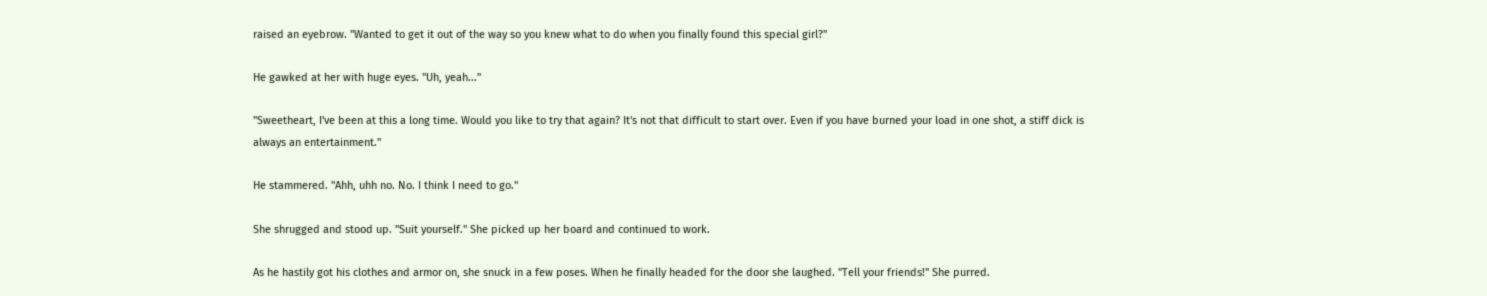raised an eyebrow. "Wanted to get it out of the way so you knew what to do when you finally found this special girl?"

He gawked at her with huge eyes. "Uh, yeah..."

"Sweetheart, I've been at this a long time. Would you like to try that again? It's not that difficult to start over. Even if you have burned your load in one shot, a stiff dick is always an entertainment."

He stammered. "Ahh, uhh no. No. I think I need to go."

She shrugged and stood up. "Suit yourself." She picked up her board and continued to work.

As he hastily got his clothes and armor on, she snuck in a few poses. When he finally headed for the door she laughed. "Tell your friends!" She purred.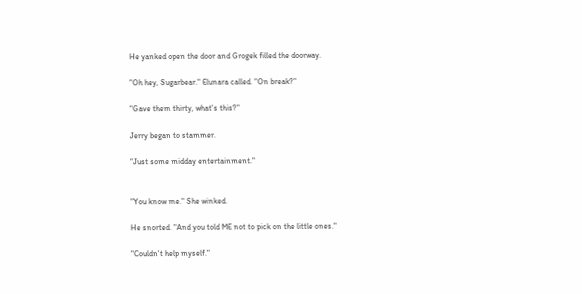He yanked open the door and Grogek filled the doorway.

"Oh hey, Sugarbear." Elunara called. "On break?"

"Gave them thirty, what's this?"

Jerry began to stammer.

"Just some midday entertainment."


"You know me." She winked.

He snorted. "And you told ME not to pick on the little ones."

"Couldn't help myself."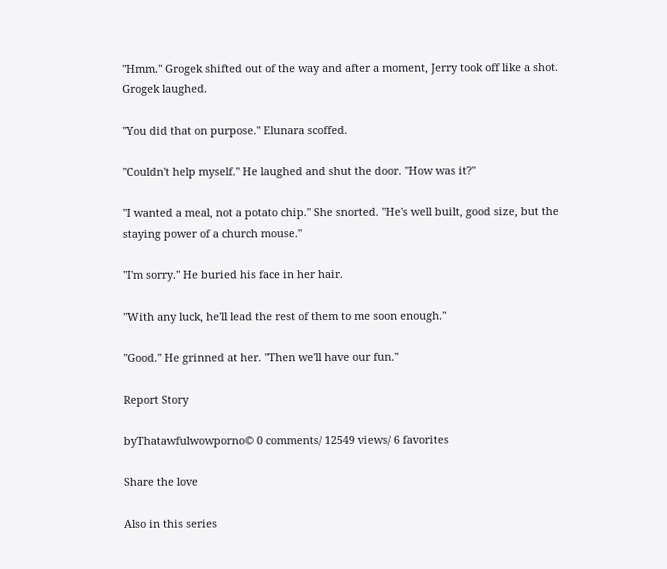"Hmm." Grogek shifted out of the way and after a moment, Jerry took off like a shot. Grogek laughed.

"You did that on purpose." Elunara scoffed.

"Couldn't help myself." He laughed and shut the door. "How was it?"

"I wanted a meal, not a potato chip." She snorted. "He's well built, good size, but the staying power of a church mouse."

"I'm sorry." He buried his face in her hair.

"With any luck, he'll lead the rest of them to me soon enough."

"Good." He grinned at her. "Then we'll have our fun."

Report Story

byThatawfulwowporno© 0 comments/ 12549 views/ 6 favorites

Share the love

Also in this series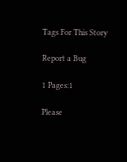Tags For This Story

Report a Bug

1 Pages:1

Please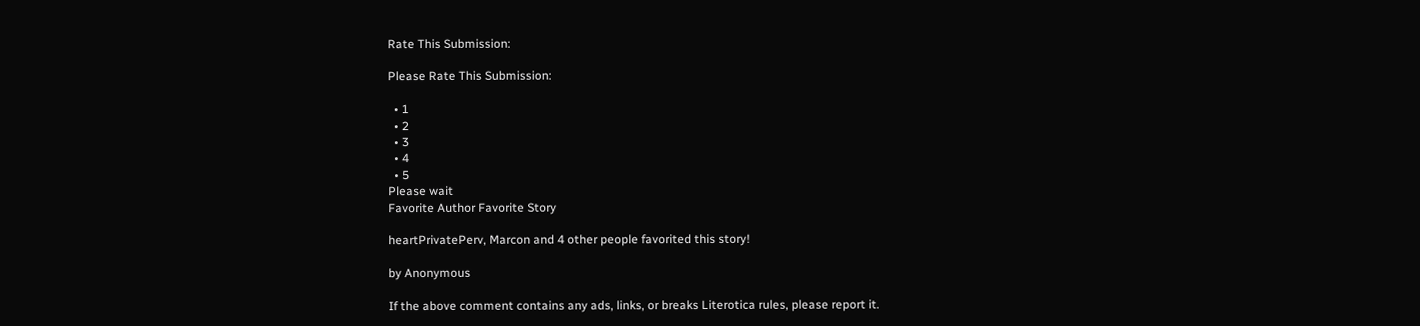Rate This Submission:

Please Rate This Submission:

  • 1
  • 2
  • 3
  • 4
  • 5
Please wait
Favorite Author Favorite Story

heartPrivatePerv, Marcon and 4 other people favorited this story!

by Anonymous

If the above comment contains any ads, links, or breaks Literotica rules, please report it.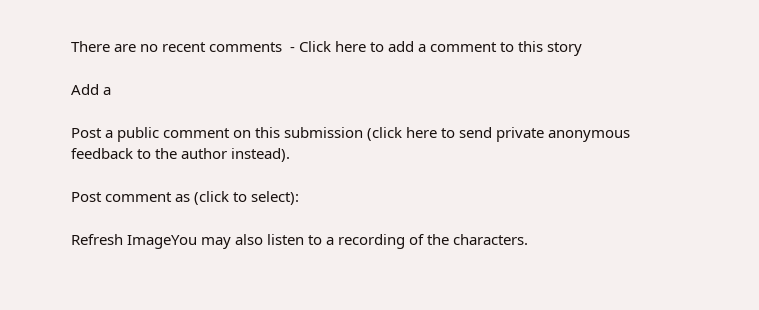There are no recent comments  - Click here to add a comment to this story

Add a

Post a public comment on this submission (click here to send private anonymous feedback to the author instead).

Post comment as (click to select):

Refresh ImageYou may also listen to a recording of the characters.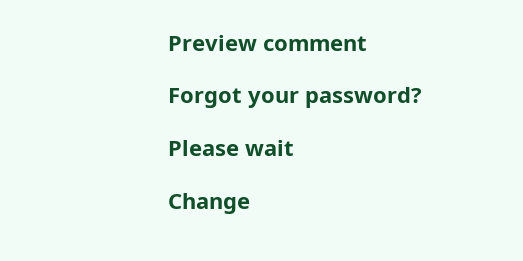Preview comment

Forgot your password?

Please wait

Change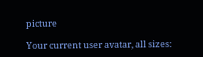picture

Your current user avatar, all sizes: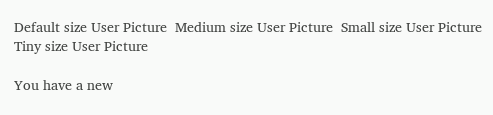Default size User Picture  Medium size User Picture  Small size User Picture  Tiny size User Picture

You have a new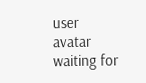user avatar waiting for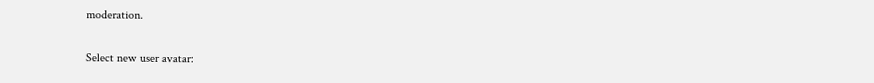moderation.

Select new user avatar: